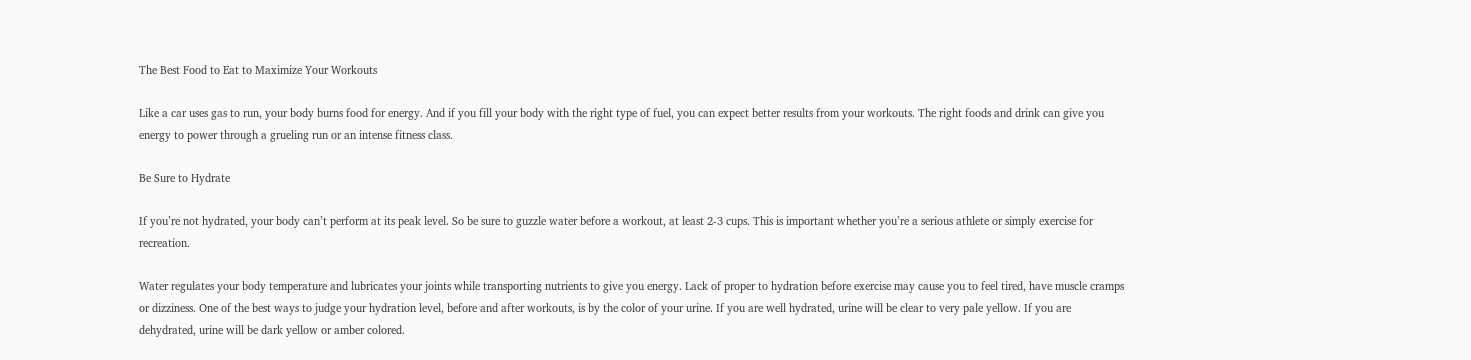The Best Food to Eat to Maximize Your Workouts

Like a car uses gas to run, your body burns food for energy. And if you fill your body with the right type of fuel, you can expect better results from your workouts. The right foods and drink can give you energy to power through a grueling run or an intense fitness class.

Be Sure to Hydrate

If you’re not hydrated, your body can’t perform at its peak level. So be sure to guzzle water before a workout, at least 2-3 cups. This is important whether you’re a serious athlete or simply exercise for recreation.

Water regulates your body temperature and lubricates your joints while transporting nutrients to give you energy. Lack of proper to hydration before exercise may cause you to feel tired, have muscle cramps or dizziness. One of the best ways to judge your hydration level, before and after workouts, is by the color of your urine. If you are well hydrated, urine will be clear to very pale yellow. If you are dehydrated, urine will be dark yellow or amber colored.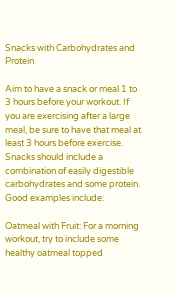Snacks with Carbohydrates and Protein

Aim to have a snack or meal 1 to 3 hours before your workout. If you are exercising after a large meal, be sure to have that meal at least 3 hours before exercise. Snacks should include a combination of easily digestible carbohydrates and some protein. Good examples include:

Oatmeal with Fruit: For a morning workout, try to include some healthy oatmeal topped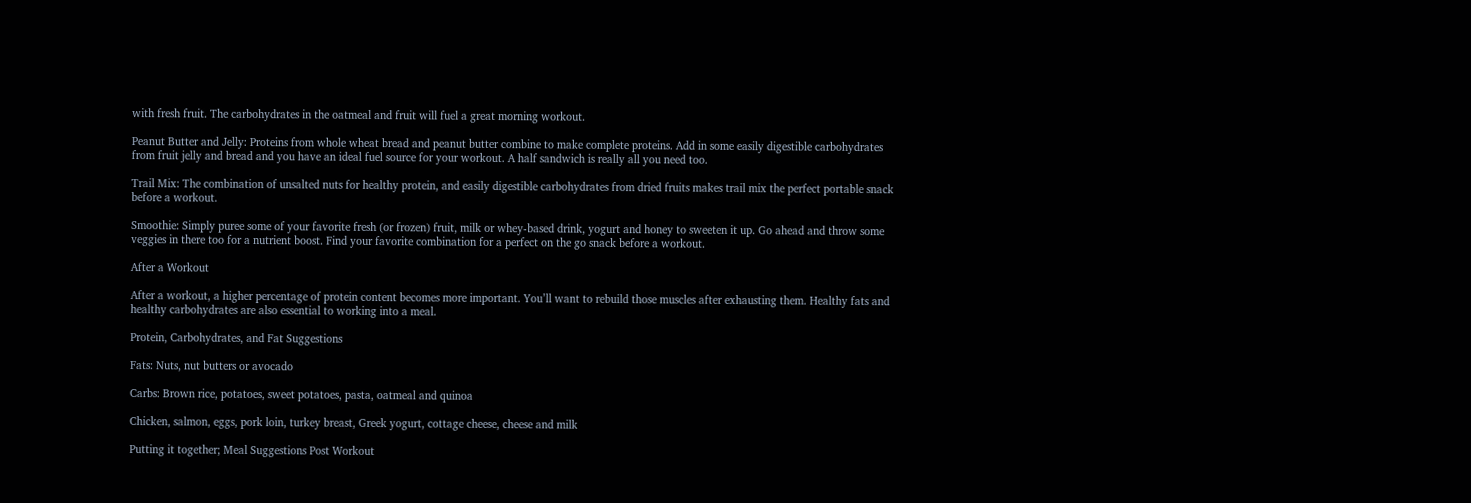with fresh fruit. The carbohydrates in the oatmeal and fruit will fuel a great morning workout.

Peanut Butter and Jelly: Proteins from whole wheat bread and peanut butter combine to make complete proteins. Add in some easily digestible carbohydrates from fruit jelly and bread and you have an ideal fuel source for your workout. A half sandwich is really all you need too.

Trail Mix: The combination of unsalted nuts for healthy protein, and easily digestible carbohydrates from dried fruits makes trail mix the perfect portable snack before a workout.

Smoothie: Simply puree some of your favorite fresh (or frozen) fruit, milk or whey-based drink, yogurt and honey to sweeten it up. Go ahead and throw some veggies in there too for a nutrient boost. Find your favorite combination for a perfect on the go snack before a workout.

After a Workout

After a workout, a higher percentage of protein content becomes more important. You’ll want to rebuild those muscles after exhausting them. Healthy fats and healthy carbohydrates are also essential to working into a meal.

Protein, Carbohydrates, and Fat Suggestions

Fats: Nuts, nut butters or avocado

Carbs: Brown rice, potatoes, sweet potatoes, pasta, oatmeal and quinoa

Chicken, salmon, eggs, pork loin, turkey breast, Greek yogurt, cottage cheese, cheese and milk

Putting it together; Meal Suggestions Post Workout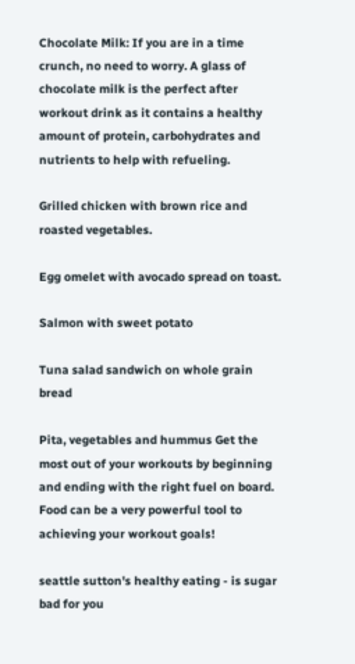Chocolate Milk: If you are in a time crunch, no need to worry. A glass of chocolate milk is the perfect after workout drink as it contains a healthy amount of protein, carbohydrates and nutrients to help with refueling.

Grilled chicken with brown rice and roasted vegetables.

Egg omelet with avocado spread on toast.

Salmon with sweet potato

Tuna salad sandwich on whole grain bread

Pita, vegetables and hummus Get the most out of your workouts by beginning and ending with the right fuel on board. Food can be a very powerful tool to achieving your workout goals!

seattle sutton's healthy eating - is sugar bad for you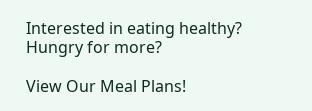Interested in eating healthy? Hungry for more?

View Our Meal Plans!